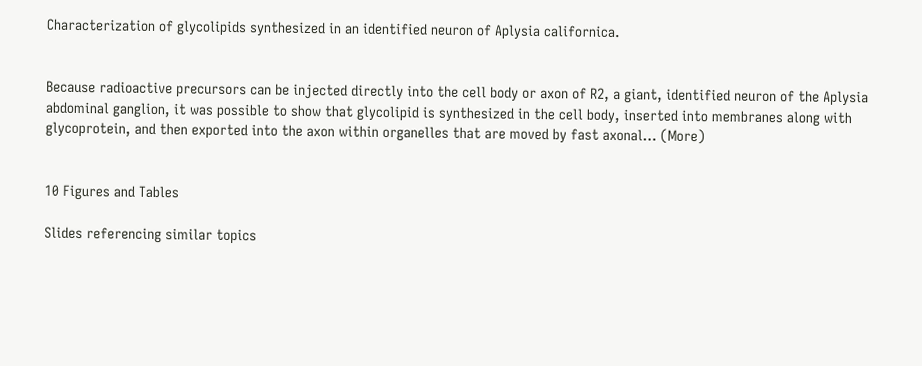Characterization of glycolipids synthesized in an identified neuron of Aplysia californica.


Because radioactive precursors can be injected directly into the cell body or axon of R2, a giant, identified neuron of the Aplysia abdominal ganglion, it was possible to show that glycolipid is synthesized in the cell body, inserted into membranes along with glycoprotein, and then exported into the axon within organelles that are moved by fast axonal… (More)


10 Figures and Tables

Slides referencing similar topics